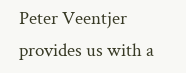Peter Veentjer provides us with a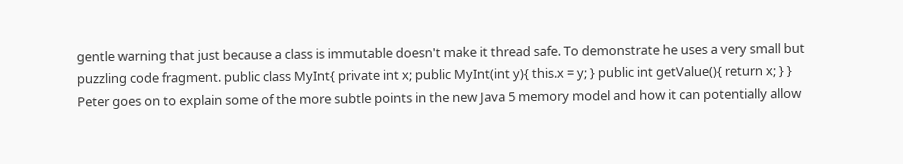gentle warning that just because a class is immutable doesn't make it thread safe. To demonstrate he uses a very small but puzzling code fragment. public class MyInt{ private int x; public MyInt(int y){ this.x = y; } public int getValue(){ return x; } } Peter goes on to explain some of the more subtle points in the new Java 5 memory model and how it can potentially allow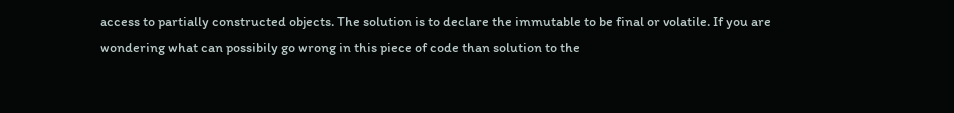access to partially constructed objects. The solution is to declare the immutable to be final or volatile. If you are wondering what can possibily go wrong in this piece of code than solution to the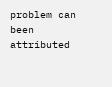problem can been attributed